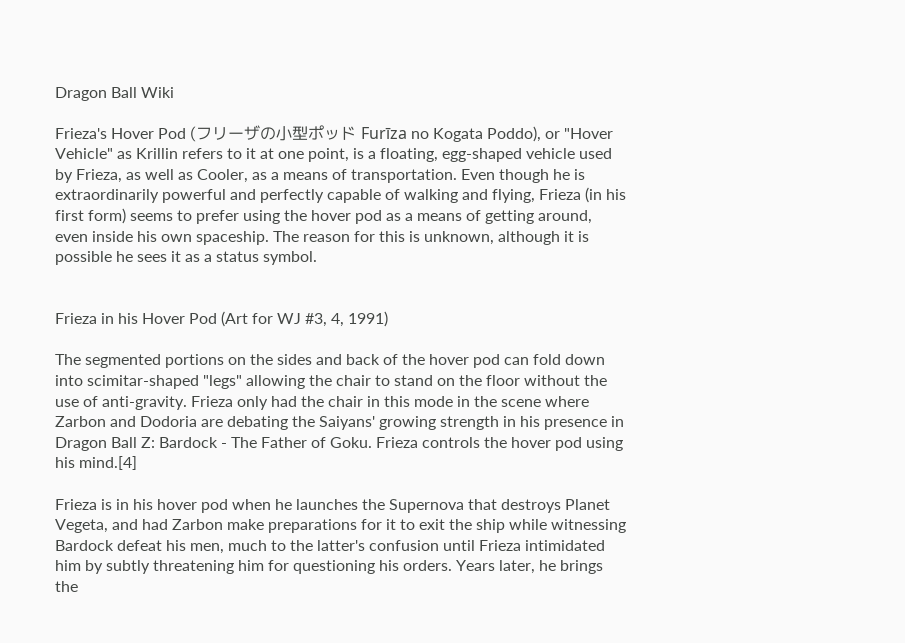Dragon Ball Wiki

Frieza's Hover Pod (フリーザの小型ポッド Furīza no Kogata Poddo), or "Hover Vehicle" as Krillin refers to it at one point, is a floating, egg-shaped vehicle used by Frieza, as well as Cooler, as a means of transportation. Even though he is extraordinarily powerful and perfectly capable of walking and flying, Frieza (in his first form) seems to prefer using the hover pod as a means of getting around, even inside his own spaceship. The reason for this is unknown, although it is possible he sees it as a status symbol.


Frieza in his Hover Pod (Art for WJ #3, 4, 1991)

The segmented portions on the sides and back of the hover pod can fold down into scimitar-shaped "legs" allowing the chair to stand on the floor without the use of anti-gravity. Frieza only had the chair in this mode in the scene where Zarbon and Dodoria are debating the Saiyans' growing strength in his presence in Dragon Ball Z: Bardock - The Father of Goku. Frieza controls the hover pod using his mind.[4]

Frieza is in his hover pod when he launches the Supernova that destroys Planet Vegeta, and had Zarbon make preparations for it to exit the ship while witnessing Bardock defeat his men, much to the latter's confusion until Frieza intimidated him by subtly threatening him for questioning his orders. Years later, he brings the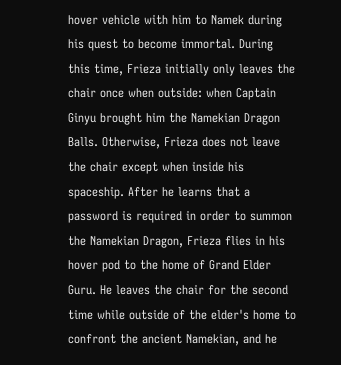hover vehicle with him to Namek during his quest to become immortal. During this time, Frieza initially only leaves the chair once when outside: when Captain Ginyu brought him the Namekian Dragon Balls. Otherwise, Frieza does not leave the chair except when inside his spaceship. After he learns that a password is required in order to summon the Namekian Dragon, Frieza flies in his hover pod to the home of Grand Elder Guru. He leaves the chair for the second time while outside of the elder's home to confront the ancient Namekian, and he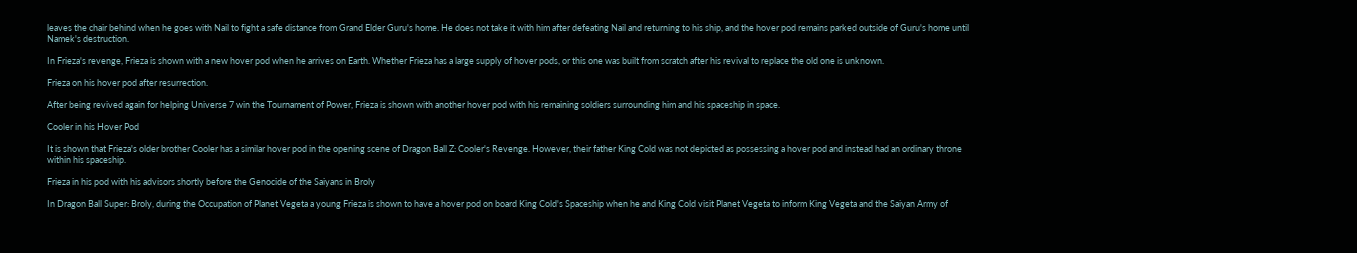leaves the chair behind when he goes with Nail to fight a safe distance from Grand Elder Guru's home. He does not take it with him after defeating Nail and returning to his ship, and the hover pod remains parked outside of Guru's home until Namek's destruction.

In Frieza's revenge, Frieza is shown with a new hover pod when he arrives on Earth. Whether Frieza has a large supply of hover pods, or this one was built from scratch after his revival to replace the old one is unknown.

Frieza on his hover pod after resurrection.

After being revived again for helping Universe 7 win the Tournament of Power, Frieza is shown with another hover pod with his remaining soldiers surrounding him and his spaceship in space.

Cooler in his Hover Pod

It is shown that Frieza's older brother Cooler has a similar hover pod in the opening scene of Dragon Ball Z: Cooler's Revenge. However, their father King Cold was not depicted as possessing a hover pod and instead had an ordinary throne within his spaceship.

Frieza in his pod with his advisors shortly before the Genocide of the Saiyans in Broly

In Dragon Ball Super: Broly, during the Occupation of Planet Vegeta a young Frieza is shown to have a hover pod on board King Cold's Spaceship when he and King Cold visit Planet Vegeta to inform King Vegeta and the Saiyan Army of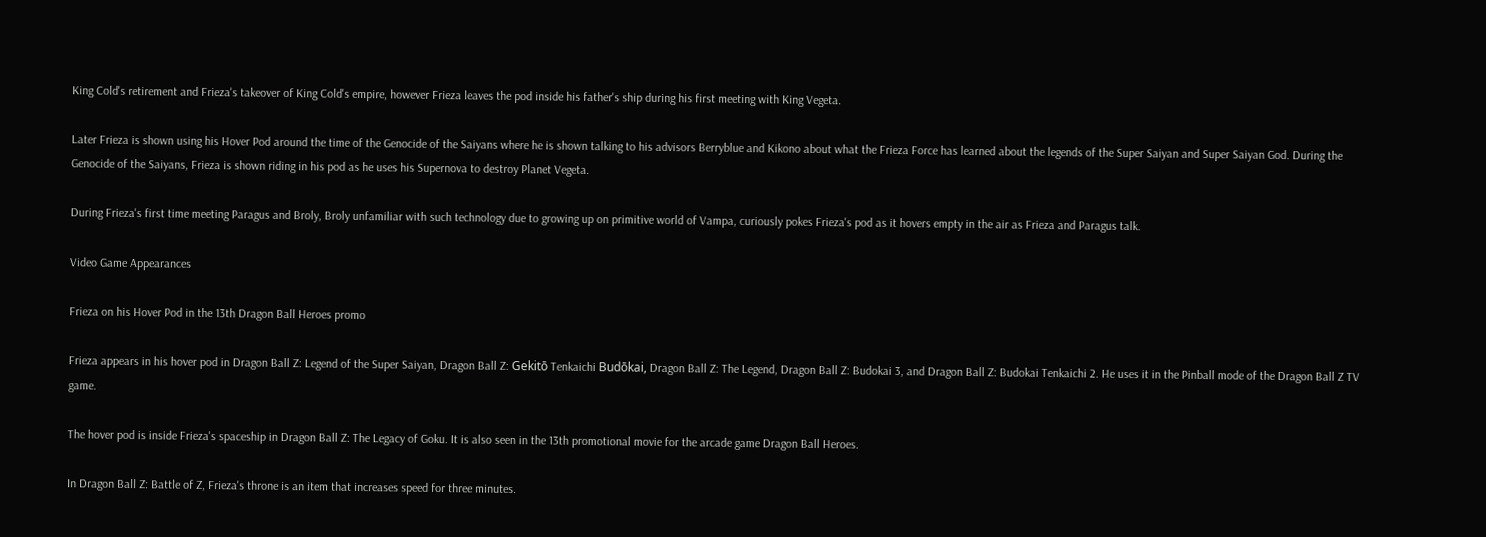King Cold's retirement and Frieza's takeover of King Cold's empire, however Frieza leaves the pod inside his father's ship during his first meeting with King Vegeta.

Later Frieza is shown using his Hover Pod around the time of the Genocide of the Saiyans where he is shown talking to his advisors Berryblue and Kikono about what the Frieza Force has learned about the legends of the Super Saiyan and Super Saiyan God. During the Genocide of the Saiyans, Frieza is shown riding in his pod as he uses his Supernova to destroy Planet Vegeta.

During Frieza's first time meeting Paragus and Broly, Broly unfamiliar with such technology due to growing up on primitive world of Vampa, curiously pokes Frieza's pod as it hovers empty in the air as Frieza and Paragus talk.

Video Game Appearances

Frieza on his Hover Pod in the 13th Dragon Ball Heroes promo

Frieza appears in his hover pod in Dragon Ball Z: Legend of the Super Saiyan, Dragon Ball Z: Gekitō Tenkaichi Budōkai, Dragon Ball Z: The Legend, Dragon Ball Z: Budokai 3, and Dragon Ball Z: Budokai Tenkaichi 2. He uses it in the Pinball mode of the Dragon Ball Z TV game.

The hover pod is inside Frieza's spaceship in Dragon Ball Z: The Legacy of Goku. It is also seen in the 13th promotional movie for the arcade game Dragon Ball Heroes.

In Dragon Ball Z: Battle of Z, Frieza's throne is an item that increases speed for three minutes.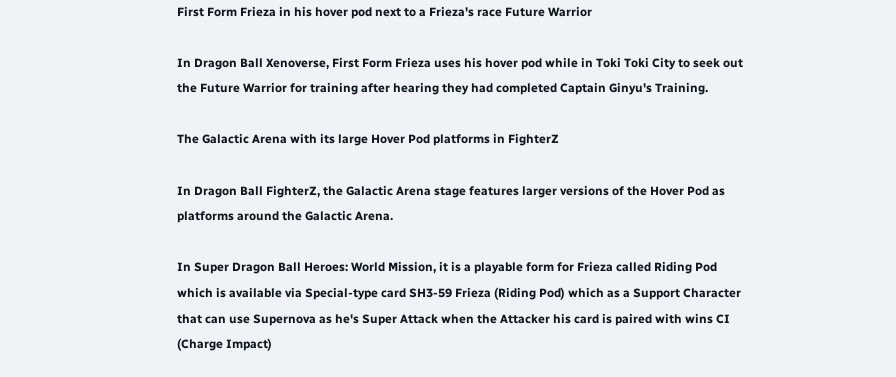First Form Frieza in his hover pod next to a Frieza's race Future Warrior

In Dragon Ball Xenoverse, First Form Frieza uses his hover pod while in Toki Toki City to seek out the Future Warrior for training after hearing they had completed Captain Ginyu's Training.

The Galactic Arena with its large Hover Pod platforms in FighterZ

In Dragon Ball FighterZ, the Galactic Arena stage features larger versions of the Hover Pod as platforms around the Galactic Arena.

In Super Dragon Ball Heroes: World Mission, it is a playable form for Frieza called Riding Pod which is available via Special-type card SH3-59 Frieza (Riding Pod) which as a Support Character that can use Supernova as he's Super Attack when the Attacker his card is paired with wins CI (Charge Impact)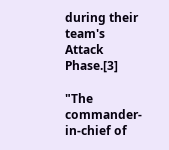during their team's Attack Phase.[3]

"The commander-in-chief of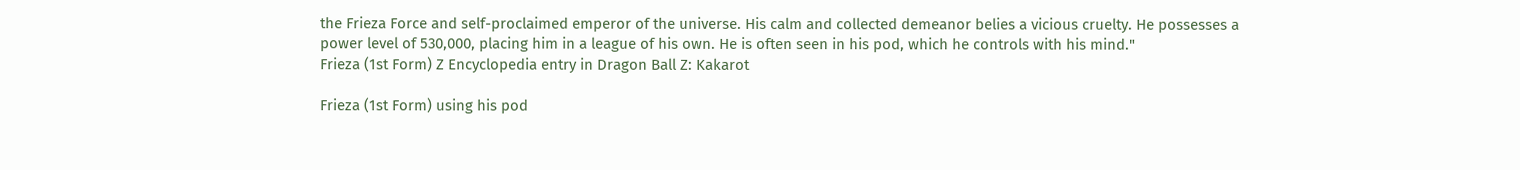the Frieza Force and self-proclaimed emperor of the universe. His calm and collected demeanor belies a vicious cruelty. He possesses a power level of 530,000, placing him in a league of his own. He is often seen in his pod, which he controls with his mind."
Frieza (1st Form) Z Encyclopedia entry in Dragon Ball Z: Kakarot

Frieza (1st Form) using his pod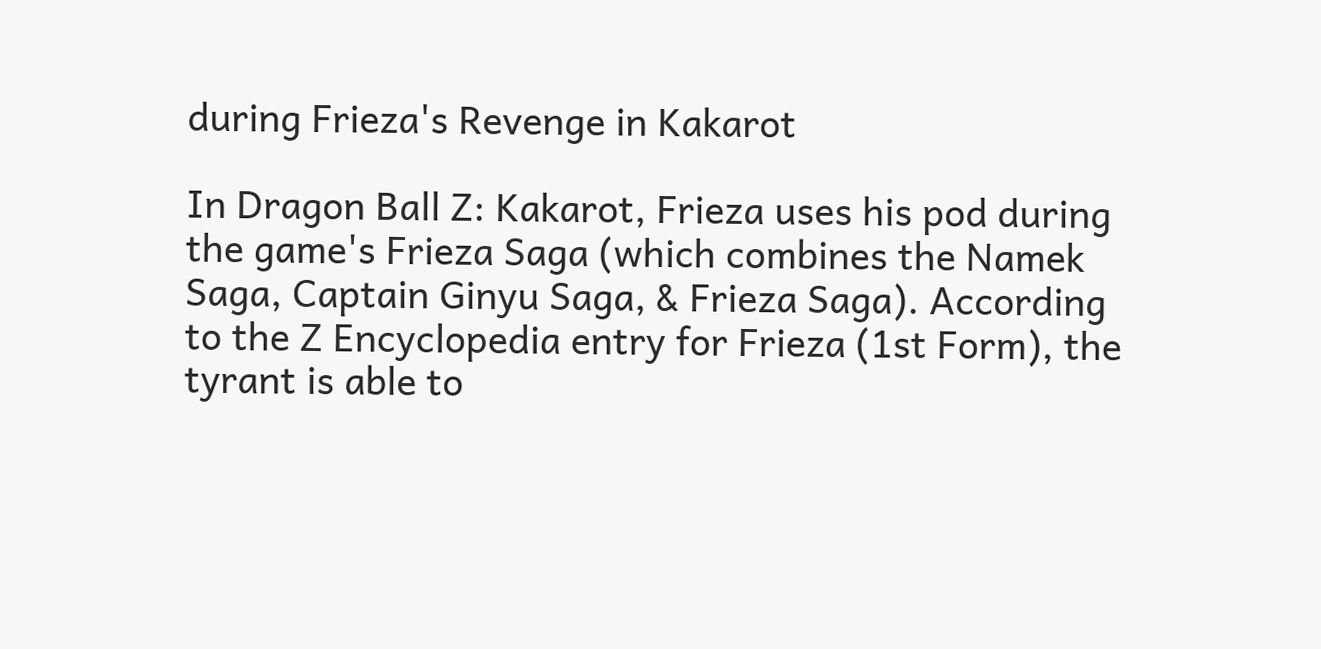during Frieza's Revenge in Kakarot

In Dragon Ball Z: Kakarot, Frieza uses his pod during the game's Frieza Saga (which combines the Namek Saga, Captain Ginyu Saga, & Frieza Saga). According to the Z Encyclopedia entry for Frieza (1st Form), the tyrant is able to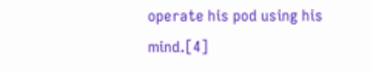operate his pod using his mind.[4]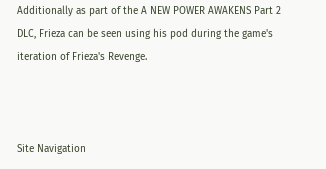Additionally as part of the A NEW POWER AWAKENS Part 2 DLC, Frieza can be seen using his pod during the game's iteration of Frieza's Revenge.



Site Navigation